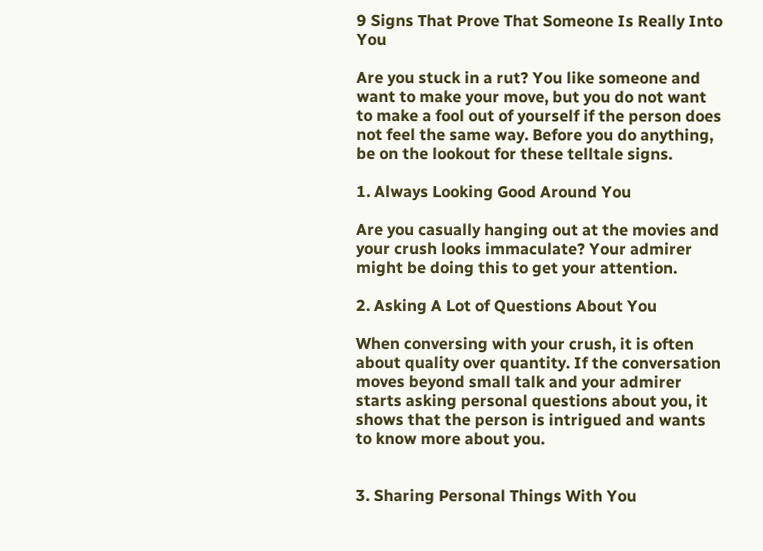9 Signs That Prove That Someone Is Really Into You

Are you stuck in a rut? You like someone and want to make your move, but you do not want to make a fool out of yourself if the person does not feel the same way. Before you do anything, be on the lookout for these telltale signs.

1. Always Looking Good Around You

Are you casually hanging out at the movies and your crush looks immaculate? Your admirer might be doing this to get your attention.

2. Asking A Lot of Questions About You

When conversing with your crush, it is often about quality over quantity. If the conversation moves beyond small talk and your admirer starts asking personal questions about you, it shows that the person is intrigued and wants to know more about you.


3. Sharing Personal Things With You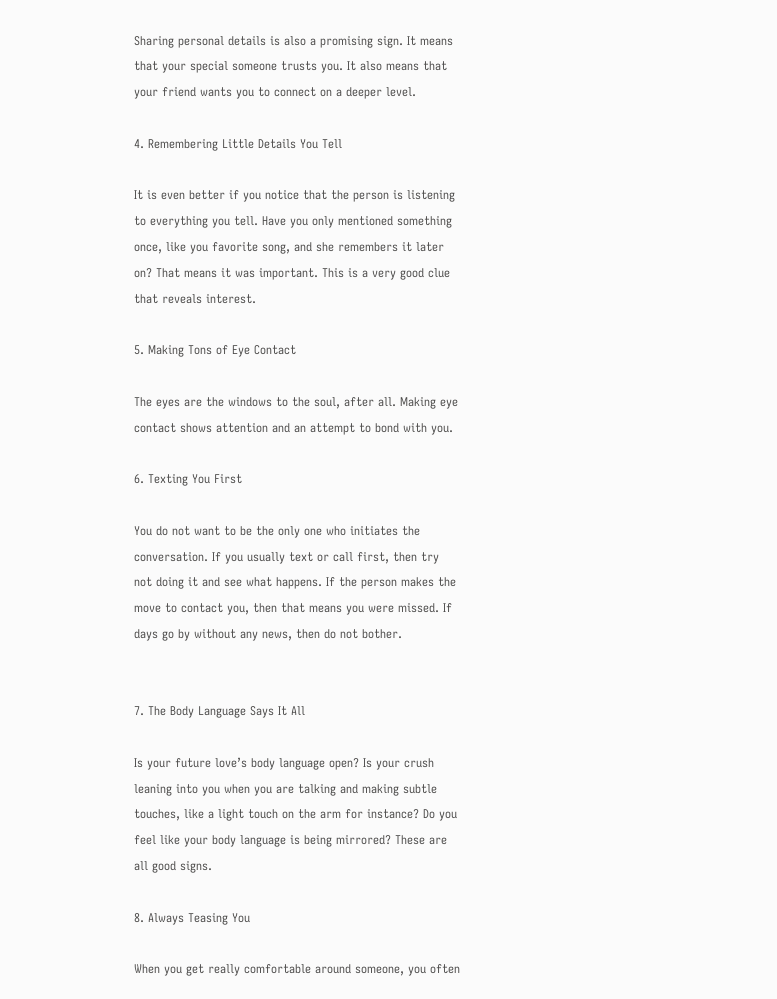Sharing personal details is also a promising sign. It means that your special someone trusts you. It also means that your friend wants you to connect on a deeper level.

4. Remembering Little Details You Tell

It is even better if you notice that the person is listening to everything you tell. Have you only mentioned something once, like you favorite song, and she remembers it later on? That means it was important. This is a very good clue that reveals interest.

5. Making Tons of Eye Contact

The eyes are the windows to the soul, after all. Making eye contact shows attention and an attempt to bond with you.

6. Texting You First

You do not want to be the only one who initiates the conversation. If you usually text or call first, then try not doing it and see what happens. If the person makes the move to contact you, then that means you were missed. If days go by without any news, then do not bother.


7. The Body Language Says It All

Is your future love’s body language open? Is your crush leaning into you when you are talking and making subtle touches, like a light touch on the arm for instance? Do you feel like your body language is being mirrored? These are all good signs.

8. Always Teasing You

When you get really comfortable around someone, you often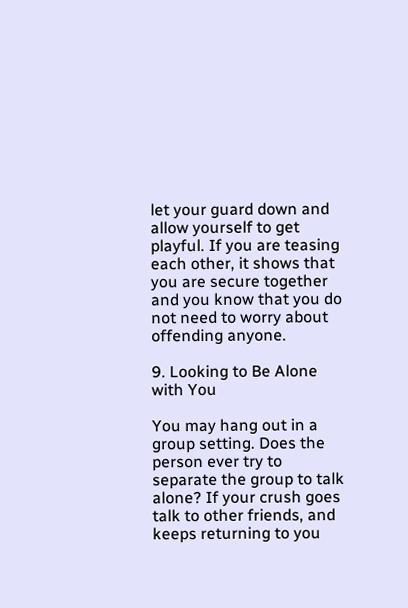let your guard down and allow yourself to get playful. If you are teasing each other, it shows that you are secure together and you know that you do not need to worry about offending anyone.

9. Looking to Be Alone with You

You may hang out in a group setting. Does the person ever try to separate the group to talk alone? If your crush goes talk to other friends, and keeps returning to you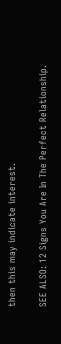then this may indicate interest.

SEE ALSO: 12 Signs You Are In The Perfect Relationship.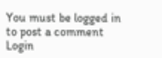You must be logged in to post a comment Login